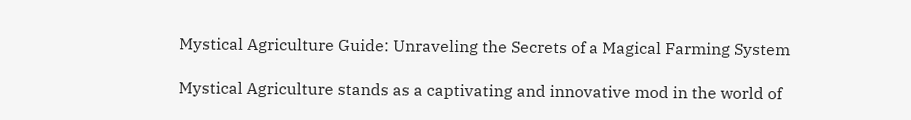Mystical Agriculture Guide: Unraveling the Secrets of a Magical Farming System

Mystical Agriculture stands as a captivating and innovative mod in the world of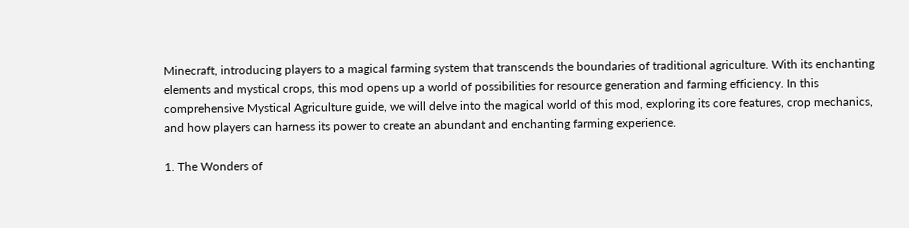Minecraft, introducing players to a magical farming system that transcends the boundaries of traditional agriculture. With its enchanting elements and mystical crops, this mod opens up a world of possibilities for resource generation and farming efficiency. In this comprehensive Mystical Agriculture guide, we will delve into the magical world of this mod, exploring its core features, crop mechanics, and how players can harness its power to create an abundant and enchanting farming experience.

1. The Wonders of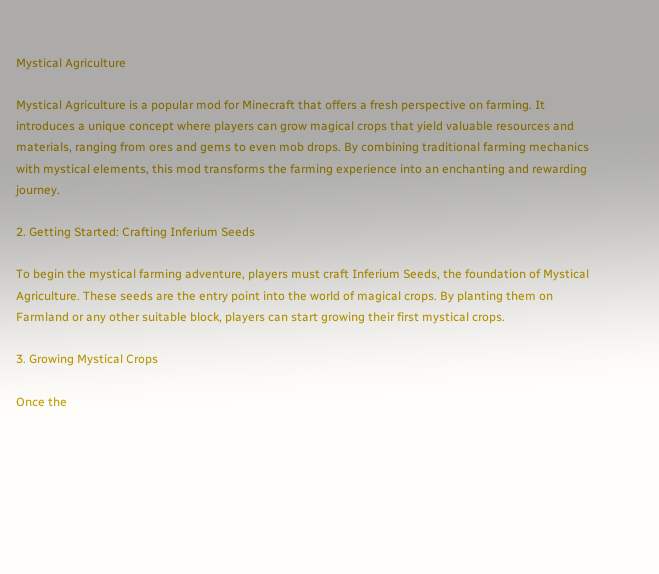Mystical Agriculture

Mystical Agriculture is a popular mod for Minecraft that offers a fresh perspective on farming. It introduces a unique concept where players can grow magical crops that yield valuable resources and materials, ranging from ores and gems to even mob drops. By combining traditional farming mechanics with mystical elements, this mod transforms the farming experience into an enchanting and rewarding journey.

2. Getting Started: Crafting Inferium Seeds

To begin the mystical farming adventure, players must craft Inferium Seeds, the foundation of Mystical Agriculture. These seeds are the entry point into the world of magical crops. By planting them on Farmland or any other suitable block, players can start growing their first mystical crops.

3. Growing Mystical Crops

Once the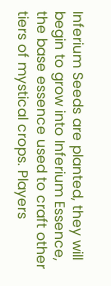Inferium Seeds are planted, they will begin to grow into Inferium Essence, the base essence used to craft other tiers of mystical crops. Players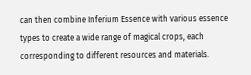can then combine Inferium Essence with various essence types to create a wide range of magical crops, each corresponding to different resources and materials.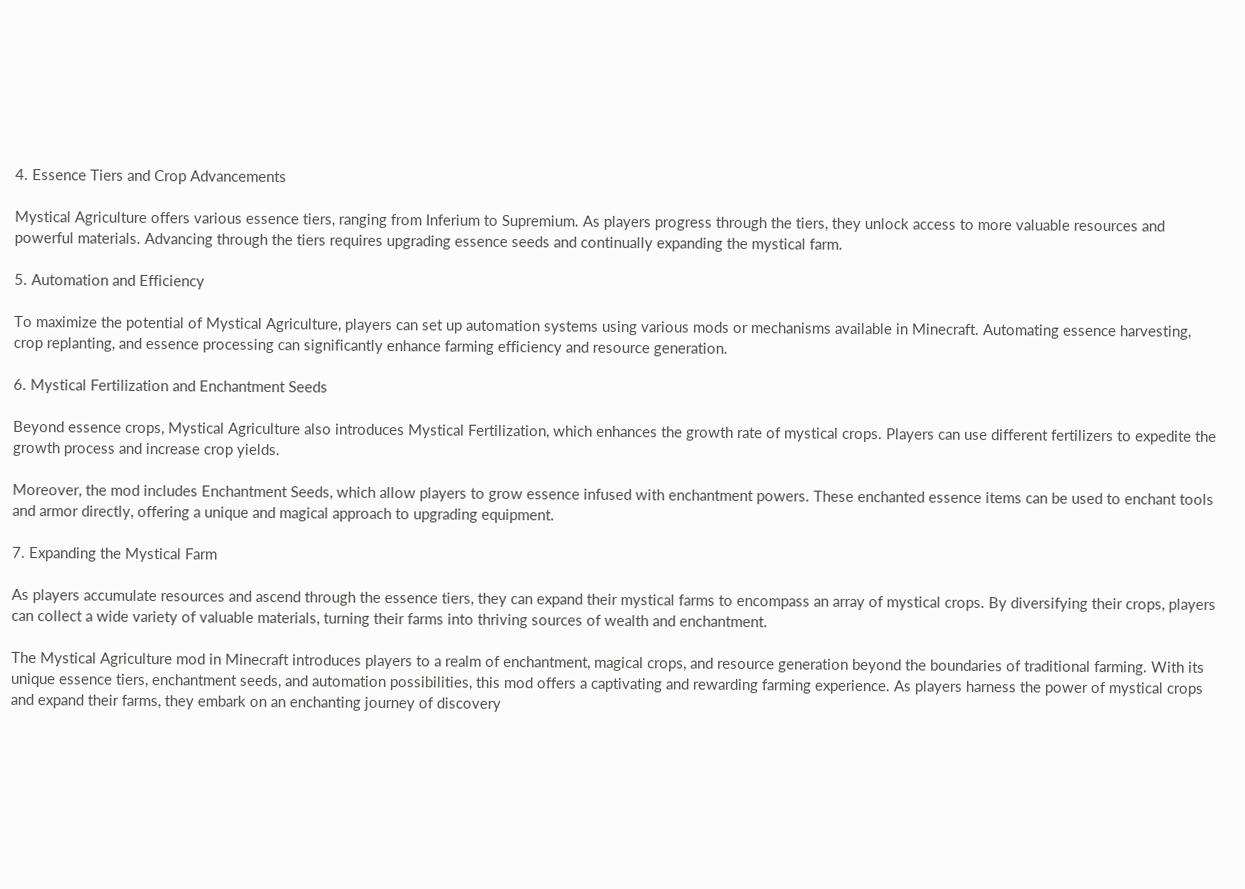4. Essence Tiers and Crop Advancements

Mystical Agriculture offers various essence tiers, ranging from Inferium to Supremium. As players progress through the tiers, they unlock access to more valuable resources and powerful materials. Advancing through the tiers requires upgrading essence seeds and continually expanding the mystical farm.

5. Automation and Efficiency

To maximize the potential of Mystical Agriculture, players can set up automation systems using various mods or mechanisms available in Minecraft. Automating essence harvesting, crop replanting, and essence processing can significantly enhance farming efficiency and resource generation.

6. Mystical Fertilization and Enchantment Seeds

Beyond essence crops, Mystical Agriculture also introduces Mystical Fertilization, which enhances the growth rate of mystical crops. Players can use different fertilizers to expedite the growth process and increase crop yields.

Moreover, the mod includes Enchantment Seeds, which allow players to grow essence infused with enchantment powers. These enchanted essence items can be used to enchant tools and armor directly, offering a unique and magical approach to upgrading equipment.

7. Expanding the Mystical Farm

As players accumulate resources and ascend through the essence tiers, they can expand their mystical farms to encompass an array of mystical crops. By diversifying their crops, players can collect a wide variety of valuable materials, turning their farms into thriving sources of wealth and enchantment.

The Mystical Agriculture mod in Minecraft introduces players to a realm of enchantment, magical crops, and resource generation beyond the boundaries of traditional farming. With its unique essence tiers, enchantment seeds, and automation possibilities, this mod offers a captivating and rewarding farming experience. As players harness the power of mystical crops and expand their farms, they embark on an enchanting journey of discovery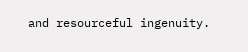and resourceful ingenuity.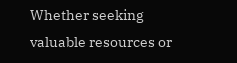Whether seeking valuable resources or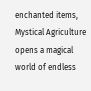enchanted items, Mystical Agriculture opens a magical world of endless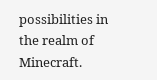possibilities in the realm of Minecraft.